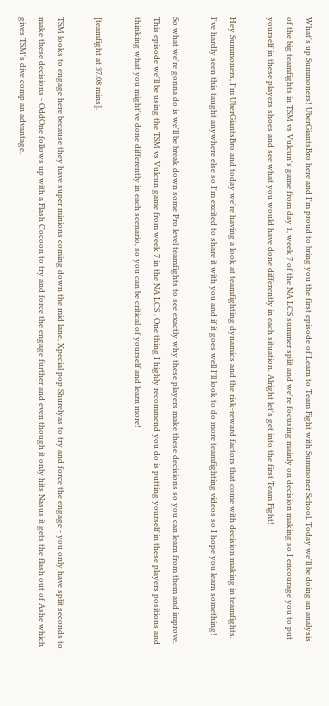What's up Summoners! UberGiantsBro here and I'm proud to bring you the first episode of Learn to Team Fight with Summoner School. Today we'll be doing an analysis of the big teamfights in TSM vs Vulcun's game from day 1, week 7 of the NA LCS summer split and we're focusing mainly on decision making so I encourage you to put yourself in these players shoes and see what you would have done differently in each situation. Alright let's get into the first Team Fight!

Hey Summoners, I'm UberGiantsBro and today we're having a look at teamfighting dynamics and the risk-reward factors that come with decision making in teamfights. I've hardly seen this taught anywhere else so I'm excited to share it with you and if it goes well I'll look to do more teamfighting videos so I hope you learn something!

So what we're gonna do is we'll be break down some Pro level teamfights to see exactly why these players make these decisions so you can learn from them and improve. This episode we'll be using the TSM vs Vulcun game from week 7 in the NA LCS . One thing I highly recommend you do is putting yourself in these players positions and thinking what you might've done differently in each scenario, so you can be critical of yourself and learn more!

[teamfight at 37.08 mins].

TSM looks to engage here because they have super minions coming down the mid lane, Xpecial pop Shurelyas to try and force the engage - you only have split seconds to make these decisions - OddOne follows up with a Flash Cocoon to try and force the engage further and even though it only hits Nasus it gets the flash out of Ashe which gives TSM's dive comp an advantage.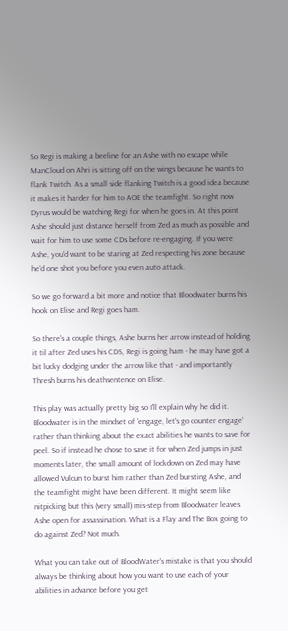So Regi is making a beeline for an Ashe with no escape while ManCloud on Ahri is sitting off on the wings because he wants to flank Twitch. As a small side flanking Twitch is a good idea because it makes it harder for him to AOE the teamfight. So right now Dyrus would be watching Regi for when he goes in. At this point Ashe should just distance herself from Zed as much as possible and wait for him to use some CDs before re-engaging. If you were Ashe, you'd want to be staring at Zed respecting his zone because he'd one shot you before you even auto attack.

So we go forward a bit more and notice that Bloodwater burns his hook on Elise and Regi goes ham.

So there's a couple things, Ashe burns her arrow instead of holding it til after Zed uses his CDS, Regi is going ham - he may have got a bit lucky dodging under the arrow like that - and importantly Thresh burns his deathsentence on Elise.

This play was actually pretty big so I'll explain why he did it. Bloodwater is in the mindset of 'engage, let's go counter engage' rather than thinking about the exact abilities he wants to save for peel. So if instead he chose to save it for when Zed jumps in just moments later, the small amount of lockdown on Zed may have allowed Vulcun to burst him rather than Zed bursting Ashe, and the teamfight might have been different. It might seem like nitpicking but this (very small) mis-step from Bloodwater leaves Ashe open for assassination. What is a Flay and The Box going to do against Zed? Not much.

What you can take out of BloodWater's mistake is that you should always be thinking about how you want to use each of your abilities in advance before you get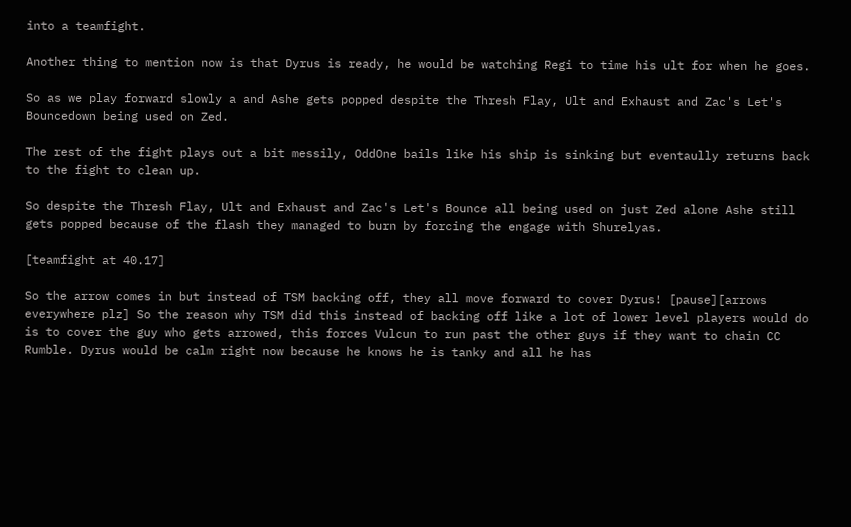into a teamfight.

Another thing to mention now is that Dyrus is ready, he would be watching Regi to time his ult for when he goes.

So as we play forward slowly a and Ashe gets popped despite the Thresh Flay, Ult and Exhaust and Zac's Let's Bouncedown being used on Zed.

The rest of the fight plays out a bit messily, OddOne bails like his ship is sinking but eventaully returns back to the fight to clean up.

So despite the Thresh Flay, Ult and Exhaust and Zac's Let's Bounce all being used on just Zed alone Ashe still gets popped because of the flash they managed to burn by forcing the engage with Shurelyas.

[teamfight at 40.17]

So the arrow comes in but instead of TSM backing off, they all move forward to cover Dyrus! [pause][arrows everywhere plz] So the reason why TSM did this instead of backing off like a lot of lower level players would do is to cover the guy who gets arrowed, this forces Vulcun to run past the other guys if they want to chain CC Rumble. Dyrus would be calm right now because he knows he is tanky and all he has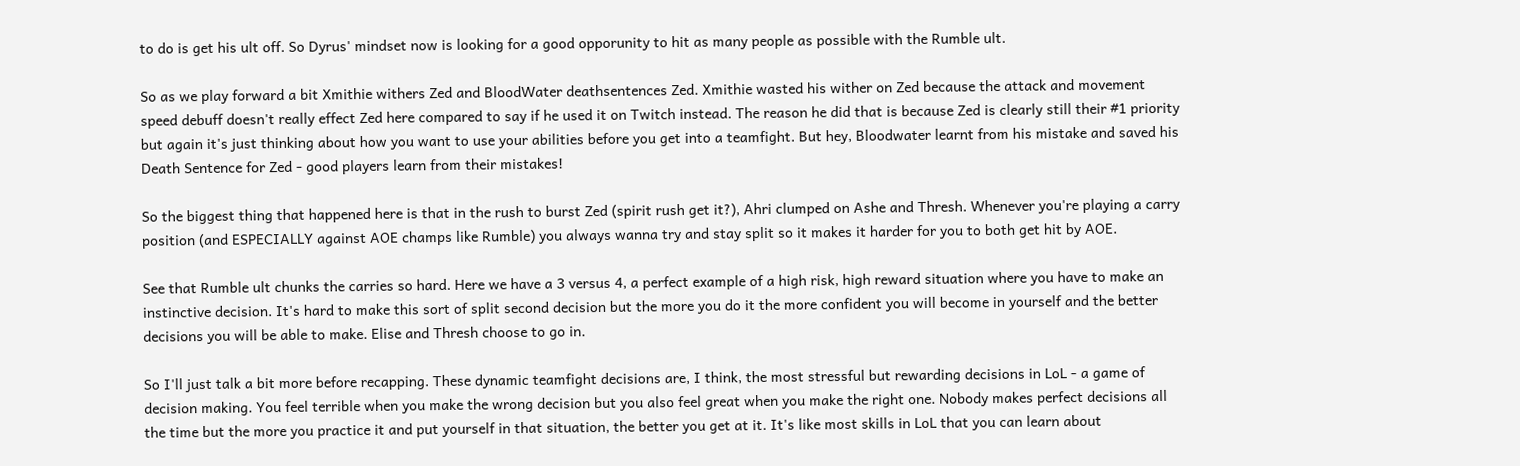to do is get his ult off. So Dyrus' mindset now is looking for a good opporunity to hit as many people as possible with the Rumble ult.

So as we play forward a bit Xmithie withers Zed and BloodWater deathsentences Zed. Xmithie wasted his wither on Zed because the attack and movement speed debuff doesn't really effect Zed here compared to say if he used it on Twitch instead. The reason he did that is because Zed is clearly still their #1 priority but again it's just thinking about how you want to use your abilities before you get into a teamfight. But hey, Bloodwater learnt from his mistake and saved his Death Sentence for Zed - good players learn from their mistakes!

So the biggest thing that happened here is that in the rush to burst Zed (spirit rush get it?), Ahri clumped on Ashe and Thresh. Whenever you're playing a carry position (and ESPECIALLY against AOE champs like Rumble) you always wanna try and stay split so it makes it harder for you to both get hit by AOE.

See that Rumble ult chunks the carries so hard. Here we have a 3 versus 4, a perfect example of a high risk, high reward situation where you have to make an instinctive decision. It's hard to make this sort of split second decision but the more you do it the more confident you will become in yourself and the better decisions you will be able to make. Elise and Thresh choose to go in.

So I'll just talk a bit more before recapping. These dynamic teamfight decisions are, I think, the most stressful but rewarding decisions in LoL - a game of decision making. You feel terrible when you make the wrong decision but you also feel great when you make the right one. Nobody makes perfect decisions all the time but the more you practice it and put yourself in that situation, the better you get at it. It's like most skills in LoL that you can learn about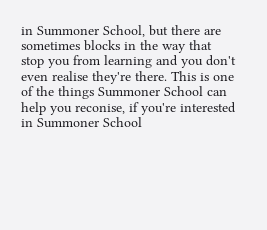in Summoner School, but there are sometimes blocks in the way that stop you from learning and you don't even realise they're there. This is one of the things Summoner School can help you reconise, if you're interested in Summoner School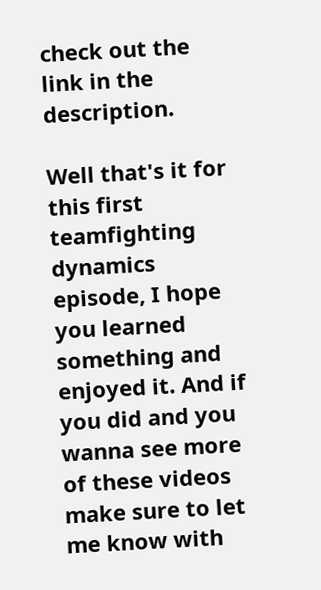check out the link in the description.

Well that's it for this first teamfighting dynamics episode, I hope you learned something and enjoyed it. And if you did and you wanna see more of these videos make sure to let me know with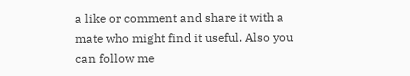a like or comment and share it with a mate who might find it useful. Also you can follow me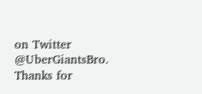on Twitter @UberGiantsBro. Thanks for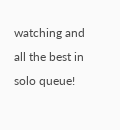watching and all the best in solo queue!